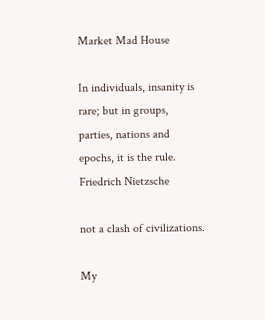Market Mad House

In individuals, insanity is rare; but in groups, parties, nations and epochs, it is the rule. Friedrich Nietzsche

not a clash of civilizations.

My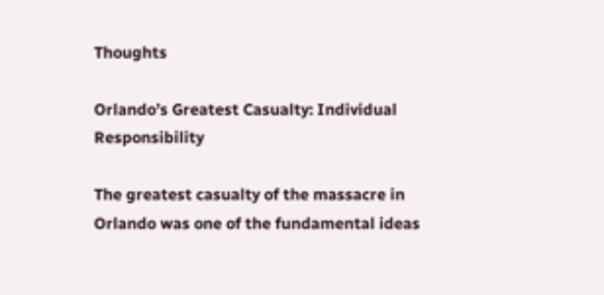Thoughts

Orlando’s Greatest Casualty: Individual Responsibility

The greatest casualty of the massacre in Orlando was one of the fundamental ideas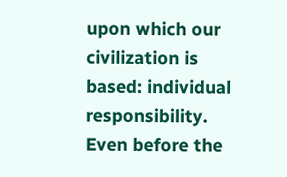upon which our civilization is based: individual responsibility. Even before the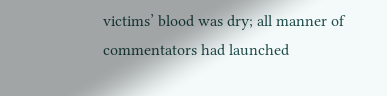victims’ blood was dry; all manner of commentators had launched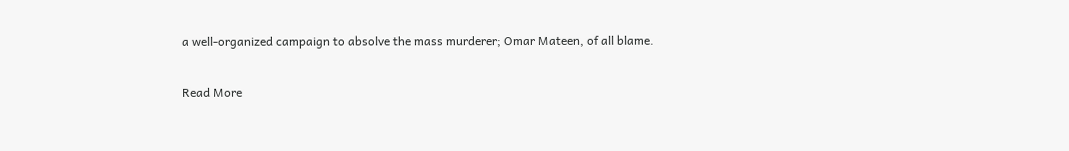a well-organized campaign to absolve the mass murderer; Omar Mateen, of all blame.

Read More